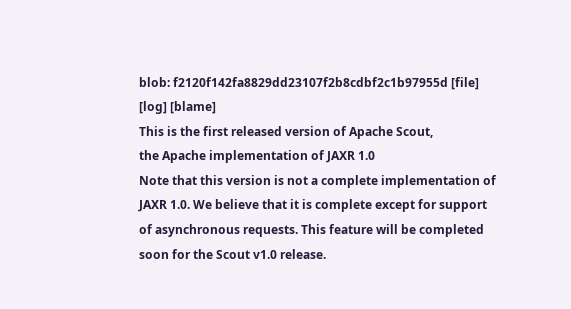blob: f2120f142fa8829dd23107f2b8cdbf2c1b97955d [file] [log] [blame]
This is the first released version of Apache Scout,
the Apache implementation of JAXR 1.0
Note that this version is not a complete implementation of
JAXR 1.0. We believe that it is complete except for support
of asynchronous requests. This feature will be completed
soon for the Scout v1.0 release.